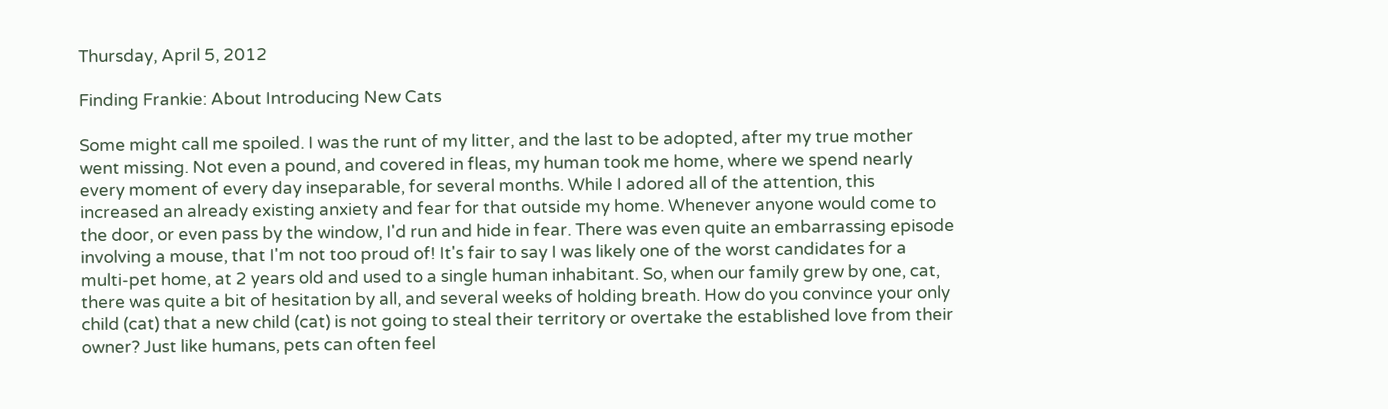Thursday, April 5, 2012

Finding Frankie: About Introducing New Cats

Some might call me spoiled. I was the runt of my litter, and the last to be adopted, after my true mother went missing. Not even a pound, and covered in fleas, my human took me home, where we spend nearly every moment of every day inseparable, for several months. While I adored all of the attention, this increased an already existing anxiety and fear for that outside my home. Whenever anyone would come to the door, or even pass by the window, I'd run and hide in fear. There was even quite an embarrassing episode involving a mouse, that I'm not too proud of! It's fair to say I was likely one of the worst candidates for a multi-pet home, at 2 years old and used to a single human inhabitant. So, when our family grew by one, cat, there was quite a bit of hesitation by all, and several weeks of holding breath. How do you convince your only child (cat) that a new child (cat) is not going to steal their territory or overtake the established love from their owner? Just like humans, pets can often feel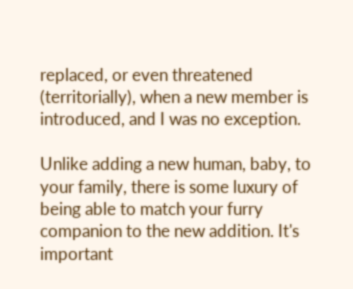replaced, or even threatened (territorially), when a new member is introduced, and I was no exception.

Unlike adding a new human, baby, to your family, there is some luxury of being able to match your furry companion to the new addition. It's important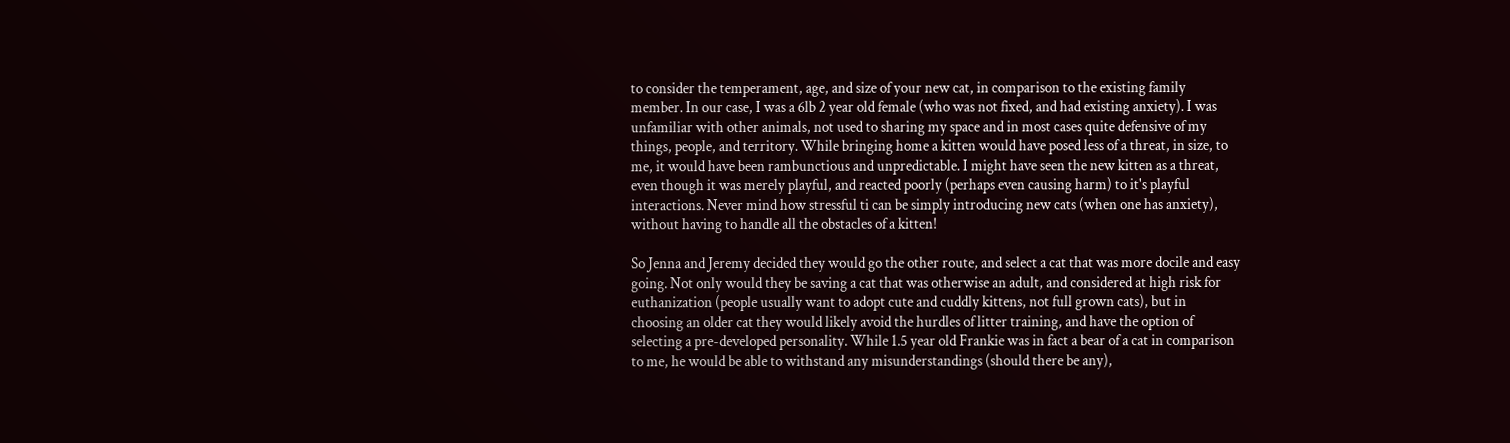to consider the temperament, age, and size of your new cat, in comparison to the existing family member. In our case, I was a 6lb 2 year old female (who was not fixed, and had existing anxiety). I was unfamiliar with other animals, not used to sharing my space and in most cases quite defensive of my things, people, and territory. While bringing home a kitten would have posed less of a threat, in size, to me, it would have been rambunctious and unpredictable. I might have seen the new kitten as a threat, even though it was merely playful, and reacted poorly (perhaps even causing harm) to it's playful interactions. Never mind how stressful ti can be simply introducing new cats (when one has anxiety), without having to handle all the obstacles of a kitten!

So Jenna and Jeremy decided they would go the other route, and select a cat that was more docile and easy going. Not only would they be saving a cat that was otherwise an adult, and considered at high risk for euthanization (people usually want to adopt cute and cuddly kittens, not full grown cats), but in choosing an older cat they would likely avoid the hurdles of litter training, and have the option of selecting a pre-developed personality. While 1.5 year old Frankie was in fact a bear of a cat in comparison to me, he would be able to withstand any misunderstandings (should there be any),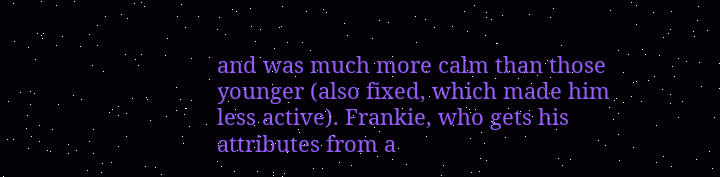and was much more calm than those younger (also fixed, which made him less active). Frankie, who gets his attributes from a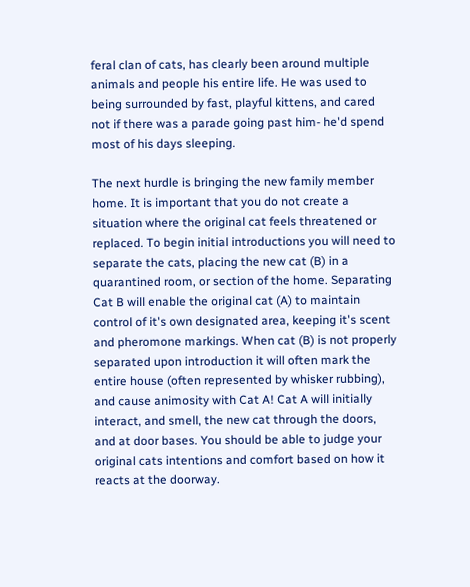feral clan of cats, has clearly been around multiple animals and people his entire life. He was used to being surrounded by fast, playful kittens, and cared not if there was a parade going past him- he'd spend most of his days sleeping.

The next hurdle is bringing the new family member home. It is important that you do not create a situation where the original cat feels threatened or replaced. To begin initial introductions you will need to separate the cats, placing the new cat (B) in a quarantined room, or section of the home. Separating Cat B will enable the original cat (A) to maintain control of it's own designated area, keeping it's scent and pheromone markings. When cat (B) is not properly separated upon introduction it will often mark the entire house (often represented by whisker rubbing), and cause animosity with Cat A! Cat A will initially interact, and smell, the new cat through the doors, and at door bases. You should be able to judge your original cats intentions and comfort based on how it reacts at the doorway.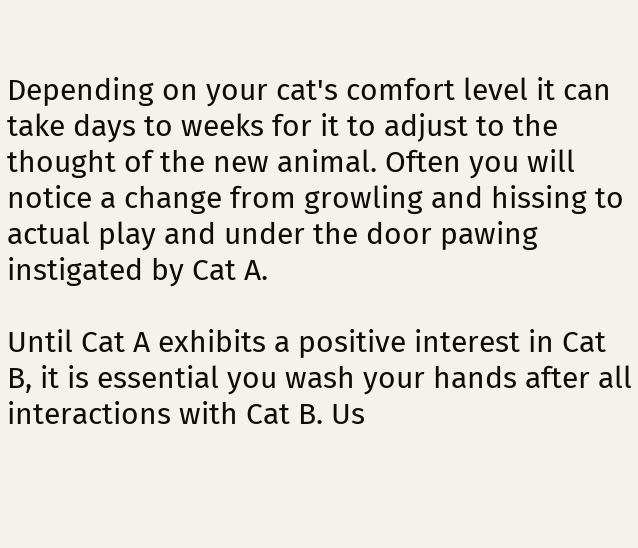Depending on your cat's comfort level it can take days to weeks for it to adjust to the thought of the new animal. Often you will notice a change from growling and hissing to actual play and under the door pawing instigated by Cat A.

Until Cat A exhibits a positive interest in Cat B, it is essential you wash your hands after all interactions with Cat B. Us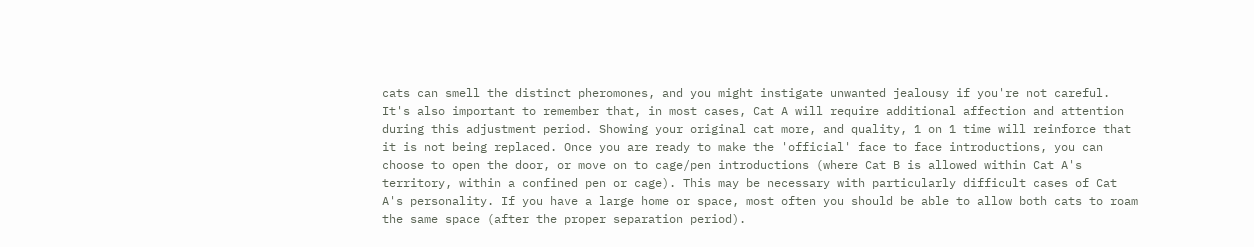cats can smell the distinct pheromones, and you might instigate unwanted jealousy if you're not careful. It's also important to remember that, in most cases, Cat A will require additional affection and attention during this adjustment period. Showing your original cat more, and quality, 1 on 1 time will reinforce that it is not being replaced. Once you are ready to make the 'official' face to face introductions, you can choose to open the door, or move on to cage/pen introductions (where Cat B is allowed within Cat A's territory, within a confined pen or cage). This may be necessary with particularly difficult cases of Cat A's personality. If you have a large home or space, most often you should be able to allow both cats to roam the same space (after the proper separation period).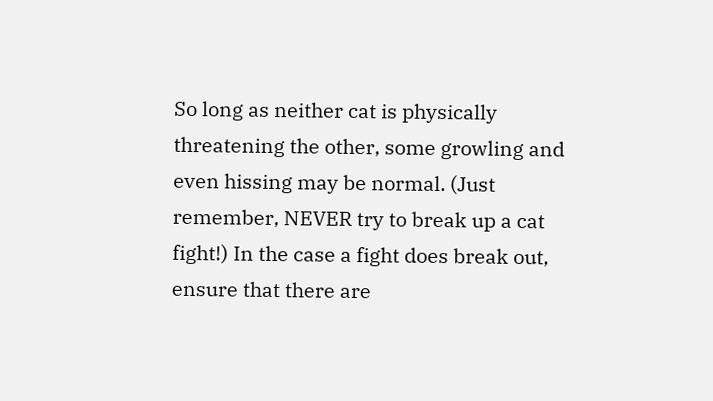So long as neither cat is physically threatening the other, some growling and even hissing may be normal. (Just remember, NEVER try to break up a cat fight!) In the case a fight does break out, ensure that there are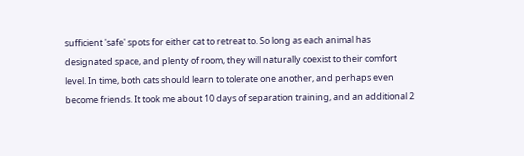sufficient 'safe' spots for either cat to retreat to. So long as each animal has designated space, and plenty of room, they will naturally coexist to their comfort level. In time, both cats should learn to tolerate one another, and perhaps even become friends. It took me about 10 days of separation training, and an additional 2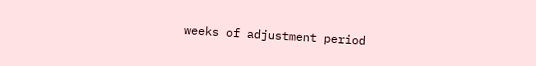weeks of adjustment period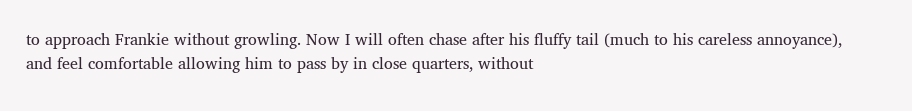to approach Frankie without growling. Now I will often chase after his fluffy tail (much to his careless annoyance), and feel comfortable allowing him to pass by in close quarters, without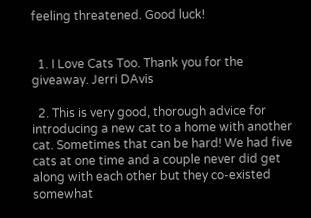feeling threatened. Good luck!


  1. I Love Cats Too. Thank you for the giveaway. Jerri DAvis

  2. This is very good, thorough advice for introducing a new cat to a home with another cat. Sometimes that can be hard! We had five cats at one time and a couple never did get along with each other but they co-existed somewhat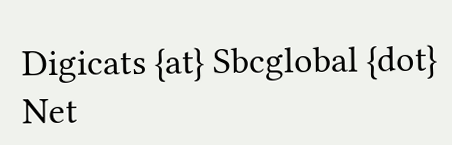Digicats {at} Sbcglobal {dot} Net